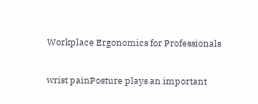Workplace Ergonomics for Professionals

wrist painPosture plays an important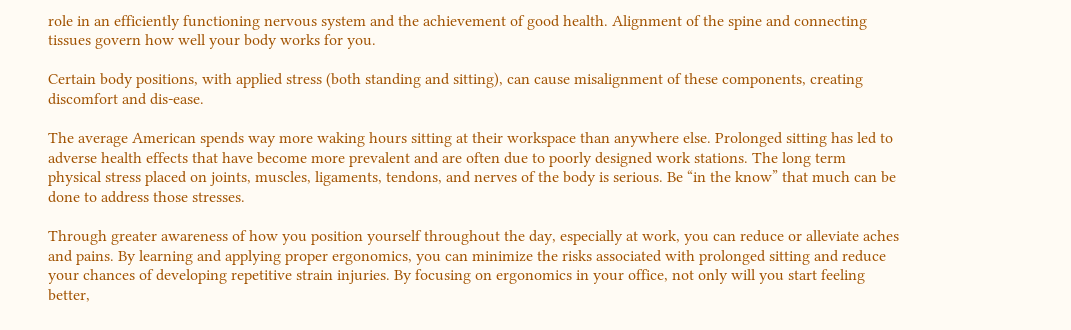role in an efficiently functioning nervous system and the achievement of good health. Alignment of the spine and connecting tissues govern how well your body works for you.

Certain body positions, with applied stress (both standing and sitting), can cause misalignment of these components, creating discomfort and dis-ease.

The average American spends way more waking hours sitting at their workspace than anywhere else. Prolonged sitting has led to adverse health effects that have become more prevalent and are often due to poorly designed work stations. The long term physical stress placed on joints, muscles, ligaments, tendons, and nerves of the body is serious. Be “in the know” that much can be done to address those stresses.

Through greater awareness of how you position yourself throughout the day, especially at work, you can reduce or alleviate aches and pains. By learning and applying proper ergonomics, you can minimize the risks associated with prolonged sitting and reduce your chances of developing repetitive strain injuries. By focusing on ergonomics in your office, not only will you start feeling better,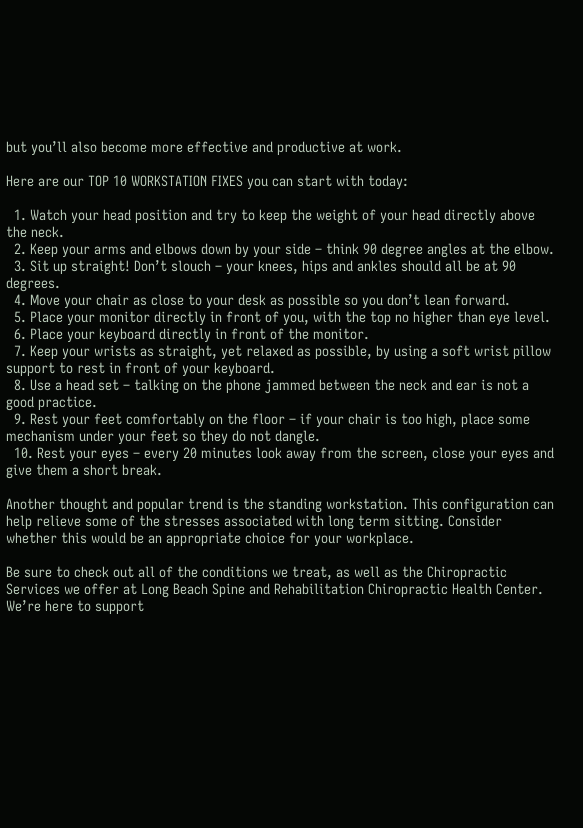but you’ll also become more effective and productive at work.

Here are our TOP 10 WORKSTATION FIXES you can start with today:

  1. Watch your head position and try to keep the weight of your head directly above the neck.
  2. Keep your arms and elbows down by your side – think 90 degree angles at the elbow.
  3. Sit up straight! Don’t slouch – your knees, hips and ankles should all be at 90 degrees.
  4. Move your chair as close to your desk as possible so you don’t lean forward.
  5. Place your monitor directly in front of you, with the top no higher than eye level.
  6. Place your keyboard directly in front of the monitor.
  7. Keep your wrists as straight, yet relaxed as possible, by using a soft wrist pillow support to rest in front of your keyboard.
  8. Use a head set – talking on the phone jammed between the neck and ear is not a good practice.
  9. Rest your feet comfortably on the floor – if your chair is too high, place some mechanism under your feet so they do not dangle.
  10. Rest your eyes – every 20 minutes look away from the screen, close your eyes and give them a short break.

Another thought and popular trend is the standing workstation. This configuration can help relieve some of the stresses associated with long term sitting. Consider whether this would be an appropriate choice for your workplace.

Be sure to check out all of the conditions we treat, as well as the Chiropractic Services we offer at Long Beach Spine and Rehabilitation Chiropractic Health Center. We’re here to support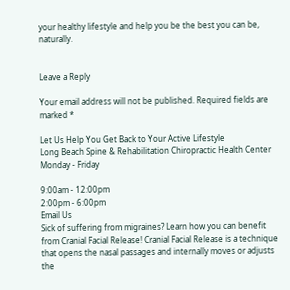your healthy lifestyle and help you be the best you can be, naturally.


Leave a Reply

Your email address will not be published. Required fields are marked *

Let Us Help You Get Back to Your Active Lifestyle
Long Beach Spine & Rehabilitation Chiropractic Health Center
Monday - Friday

9:00am - 12:00pm
2:00pm - 6:00pm
Email Us
Sick of suffering from migraines? Learn how you can benefit from Cranial Facial Release! Cranial Facial Release is a technique that opens the nasal passages and internally moves or adjusts the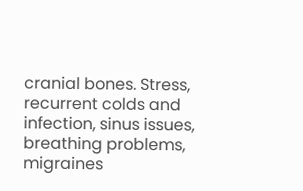cranial bones. Stress, recurrent colds and infection, sinus issues, breathing problems, migraines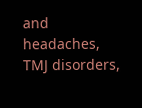and headaches, TMJ disorders,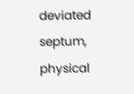deviated septum, physical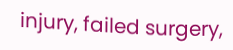injury, failed surgery,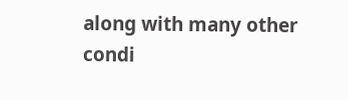along with many other condi